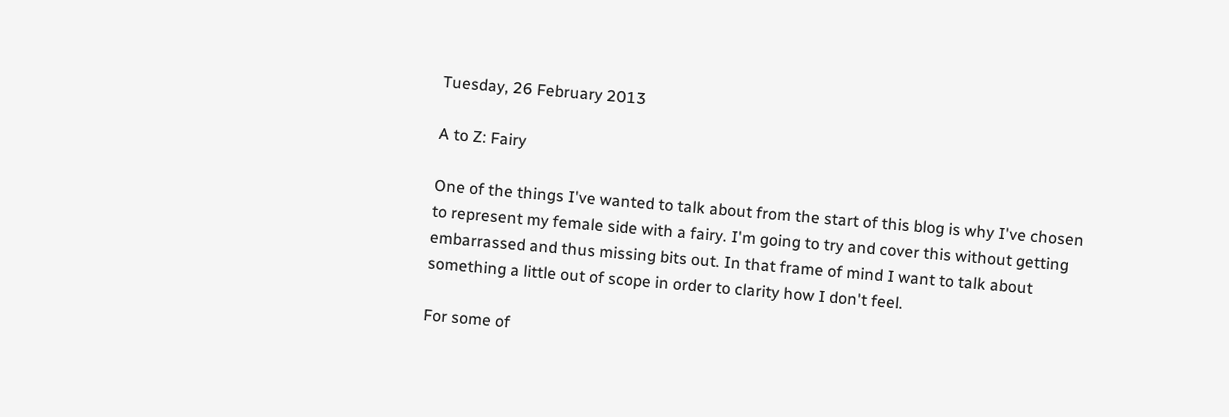Tuesday, 26 February 2013

A to Z: Fairy

One of the things I've wanted to talk about from the start of this blog is why I've chosen to represent my female side with a fairy. I'm going to try and cover this without getting embarrassed and thus missing bits out. In that frame of mind I want to talk about something a little out of scope in order to clarity how I don't feel.

For some of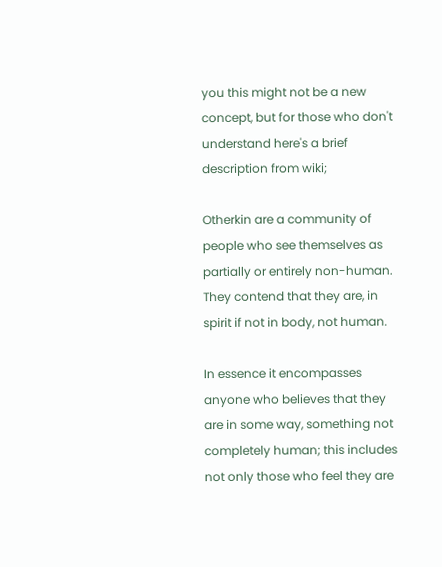you this might not be a new concept, but for those who don't understand here's a brief description from wiki;

Otherkin are a community of people who see themselves as partially or entirely non-human. They contend that they are, in spirit if not in body, not human.

In essence it encompasses anyone who believes that they are in some way, something not completely human; this includes not only those who feel they are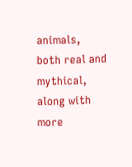animals, both real and mythical, along with more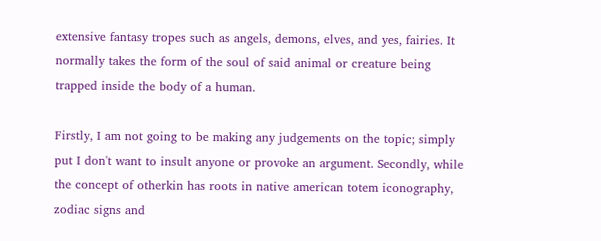extensive fantasy tropes such as angels, demons, elves, and yes, fairies. It normally takes the form of the soul of said animal or creature being trapped inside the body of a human.

Firstly, I am not going to be making any judgements on the topic; simply put I don't want to insult anyone or provoke an argument. Secondly, while the concept of otherkin has roots in native american totem iconography, zodiac signs and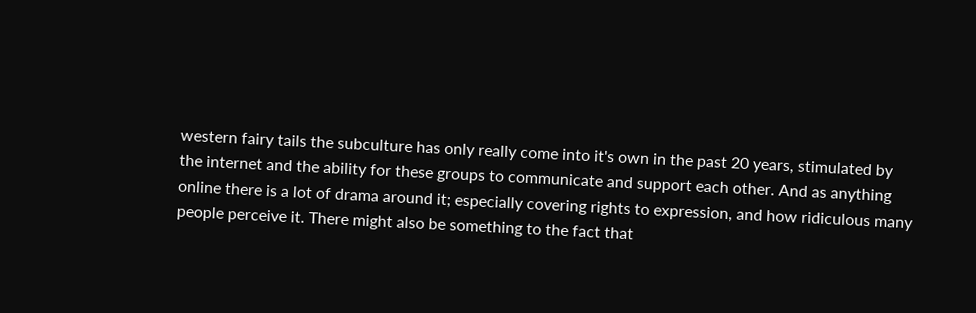western fairy tails the subculture has only really come into it's own in the past 20 years, stimulated by the internet and the ability for these groups to communicate and support each other. And as anything online there is a lot of drama around it; especially covering rights to expression, and how ridiculous many people perceive it. There might also be something to the fact that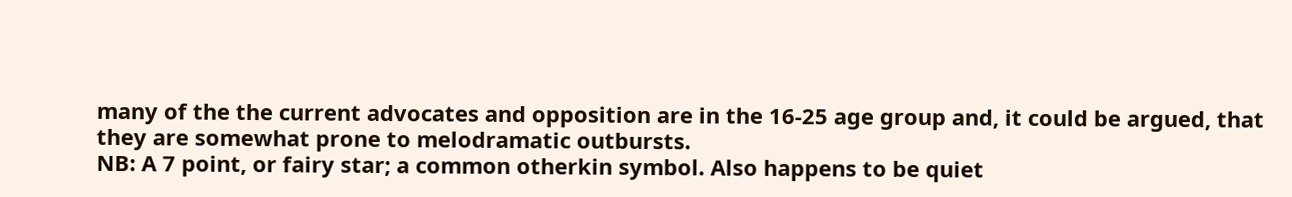many of the the current advocates and opposition are in the 16-25 age group and, it could be argued, that they are somewhat prone to melodramatic outbursts.
NB: A 7 point, or fairy star; a common otherkin symbol. Also happens to be quiet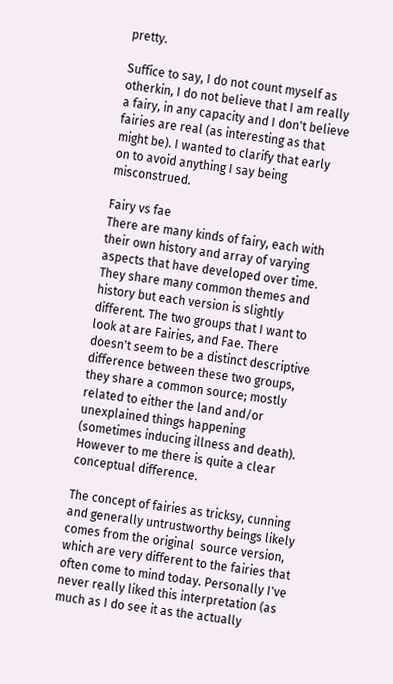pretty.

Suffice to say, I do not count myself as otherkin, I do not believe that I am really a fairy, in any capacity and I don't believe fairies are real (as interesting as that might be). I wanted to clarify that early on to avoid anything I say being misconstrued.

Fairy vs fae
There are many kinds of fairy, each with their own history and array of varying aspects that have developed over time. They share many common themes and history but each version is slightly different. The two groups that I want to look at are Fairies, and Fae. There doesn't seem to be a distinct descriptive difference between these two groups, they share a common source; mostly related to either the land and/or unexplained things happening (sometimes inducing illness and death). However to me there is quite a clear conceptual difference.

The concept of fairies as tricksy, cunning and generally untrustworthy beings likely comes from the original  source version, which are very different to the fairies that often come to mind today. Personally I've never really liked this interpretation (as much as I do see it as the actually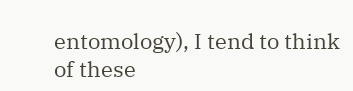entomology), I tend to think of these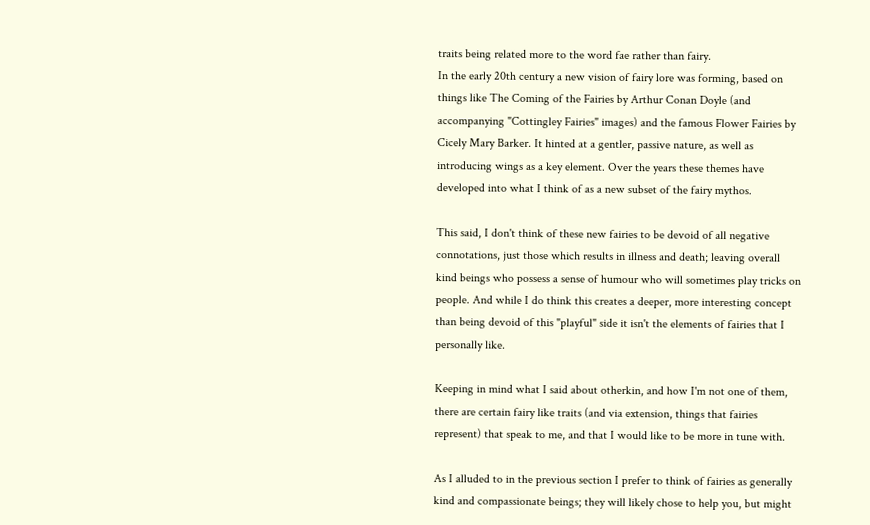traits being related more to the word fae rather than fairy.
In the early 20th century a new vision of fairy lore was forming, based on things like The Coming of the Fairies by Arthur Conan Doyle (and accompanying "Cottingley Fairies" images) and the famous Flower Fairies by Cicely Mary Barker. It hinted at a gentler, passive nature, as well as introducing wings as a key element. Over the years these themes have developed into what I think of as a new subset of the fairy mythos.

This said, I don't think of these new fairies to be devoid of all negative connotations, just those which results in illness and death; leaving overall kind beings who possess a sense of humour who will sometimes play tricks on people. And while I do think this creates a deeper, more interesting concept than being devoid of this "playful" side it isn't the elements of fairies that I personally like.

Keeping in mind what I said about otherkin, and how I'm not one of them, there are certain fairy like traits (and via extension, things that fairies represent) that speak to me, and that I would like to be more in tune with.

As I alluded to in the previous section I prefer to think of fairies as generally kind and compassionate beings; they will likely chose to help you, but might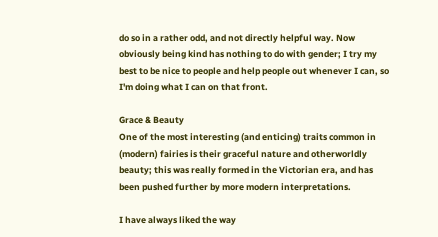do so in a rather odd, and not directly helpful way. Now obviously being kind has nothing to do with gender; I try my best to be nice to people and help people out whenever I can, so I'm doing what I can on that front.

Grace & Beauty
One of the most interesting (and enticing) traits common in (modern) fairies is their graceful nature and otherworldly beauty; this was really formed in the Victorian era, and has been pushed further by more modern interpretations.

I have always liked the way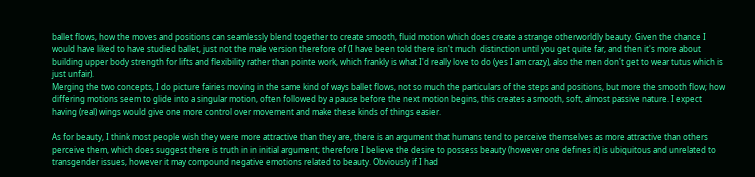ballet flows, how the moves and positions can seamlessly blend together to create smooth, fluid motion which does create a strange otherworldly beauty. Given the chance I would have liked to have studied ballet, just not the male version therefore of (I have been told there isn't much  distinction until you get quite far, and then it's more about building upper body strength for lifts and flexibility rather than pointe work, which frankly is what I'd really love to do (yes I am crazy), also the men don't get to wear tutus which is just unfair).
Merging the two concepts, I do picture fairies moving in the same kind of ways ballet flows, not so much the particulars of the steps and positions, but more the smooth flow; how differing motions seem to glide into a singular motion, often followed by a pause before the next motion begins, this creates a smooth, soft, almost passive nature. I expect having (real) wings would give one more control over movement and make these kinds of things easier.

As for beauty, I think most people wish they were more attractive than they are, there is an argument that humans tend to perceive themselves as more attractive than others perceive them, which does suggest there is truth in in initial argument; therefore I believe the desire to possess beauty (however one defines it) is ubiquitous and unrelated to transgender issues, however it may compound negative emotions related to beauty. Obviously if I had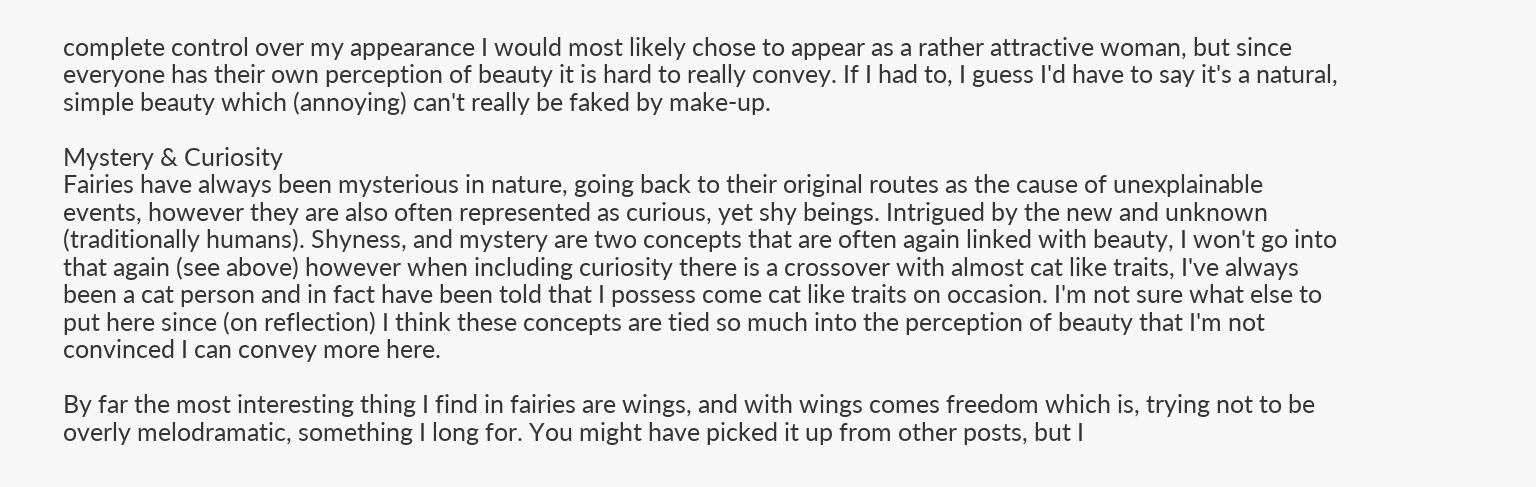complete control over my appearance I would most likely chose to appear as a rather attractive woman, but since everyone has their own perception of beauty it is hard to really convey. If I had to, I guess I'd have to say it's a natural, simple beauty which (annoying) can't really be faked by make-up.

Mystery & Curiosity
Fairies have always been mysterious in nature, going back to their original routes as the cause of unexplainable events, however they are also often represented as curious, yet shy beings. Intrigued by the new and unknown (traditionally humans). Shyness, and mystery are two concepts that are often again linked with beauty, I won't go into that again (see above) however when including curiosity there is a crossover with almost cat like traits, I've always been a cat person and in fact have been told that I possess come cat like traits on occasion. I'm not sure what else to put here since (on reflection) I think these concepts are tied so much into the perception of beauty that I'm not convinced I can convey more here.

By far the most interesting thing I find in fairies are wings, and with wings comes freedom which is, trying not to be overly melodramatic, something I long for. You might have picked it up from other posts, but I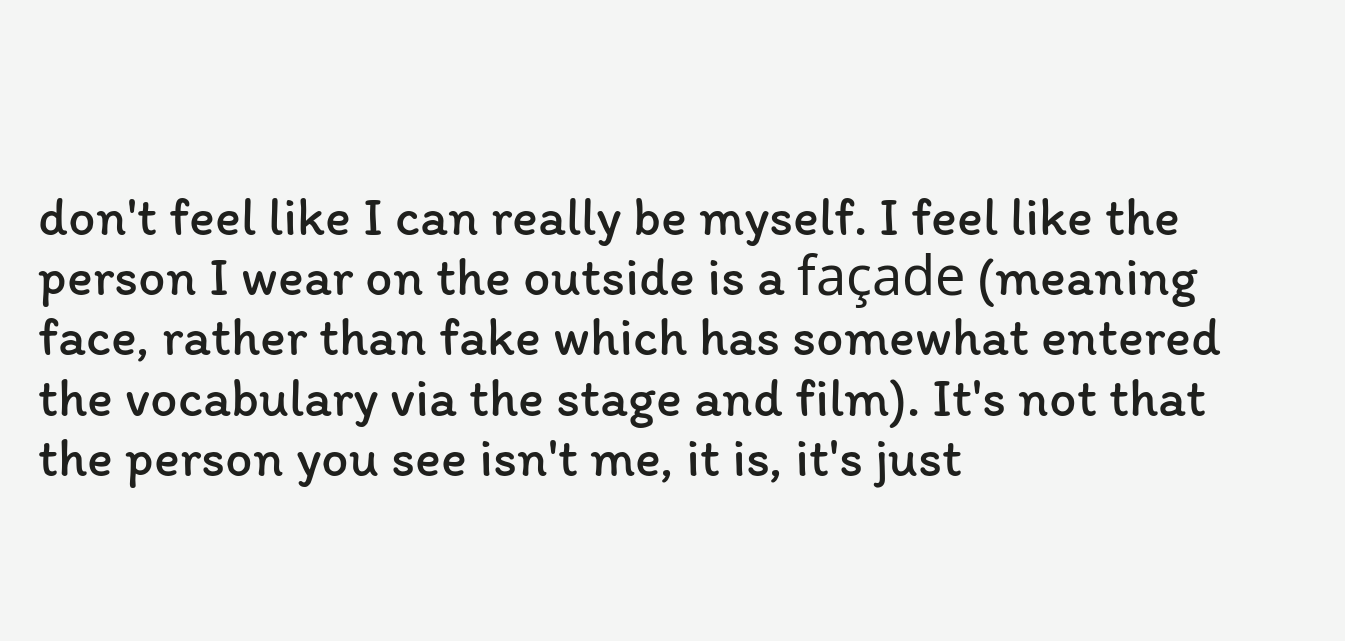don't feel like I can really be myself. I feel like the person I wear on the outside is a façade (meaning face, rather than fake which has somewhat entered the vocabulary via the stage and film). It's not that the person you see isn't me, it is, it's just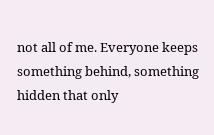not all of me. Everyone keeps something behind, something hidden that only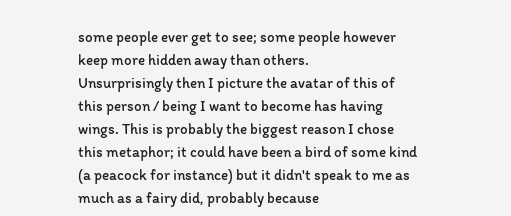some people ever get to see; some people however keep more hidden away than others.
Unsurprisingly then I picture the avatar of this of this person / being I want to become has having wings. This is probably the biggest reason I chose this metaphor; it could have been a bird of some kind (a peacock for instance) but it didn't speak to me as much as a fairy did, probably because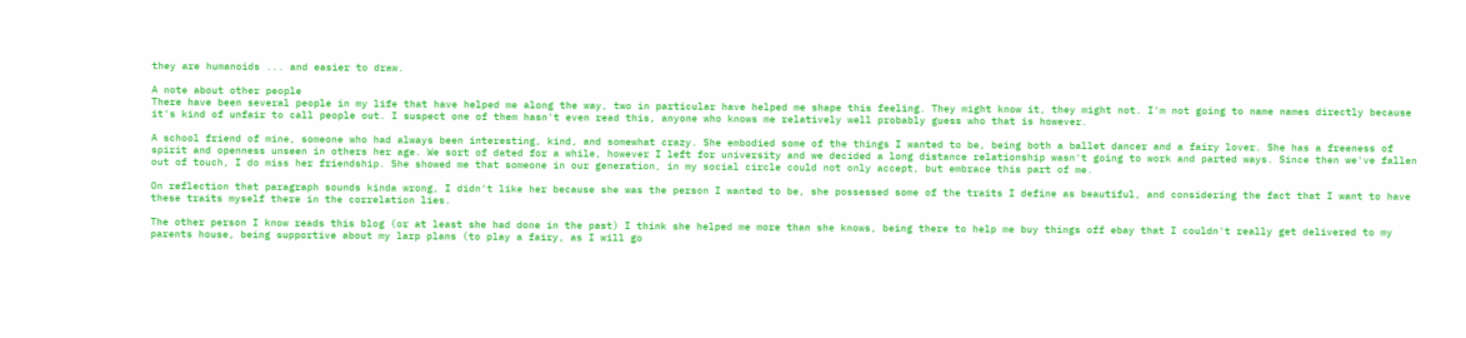they are humanoids ... and easier to draw.

A note about other people
There have been several people in my life that have helped me along the way, two in particular have helped me shape this feeling. They might know it, they might not. I'm not going to name names directly because it's kind of unfair to call people out. I suspect one of them hasn't even read this, anyone who knows me relatively well probably guess who that is however.

A school friend of mine, someone who had always been interesting, kind, and somewhat crazy. She embodied some of the things I wanted to be, being both a ballet dancer and a fairy lover. She has a freeness of spirit and openness unseen in others her age. We sort of dated for a while, however I left for university and we decided a long distance relationship wasn't going to work and parted ways. Since then we've fallen out of touch, I do miss her friendship. She showed me that someone in our generation, in my social circle could not only accept, but embrace this part of me.

On reflection that paragraph sounds kinda wrong, I didn't like her because she was the person I wanted to be, she possessed some of the traits I define as beautiful, and considering the fact that I want to have these traits myself there in the correlation lies.

The other person I know reads this blog (or at least she had done in the past) I think she helped me more than she knows, being there to help me buy things off ebay that I couldn't really get delivered to my parents house, being supportive about my larp plans (to play a fairy, as I will go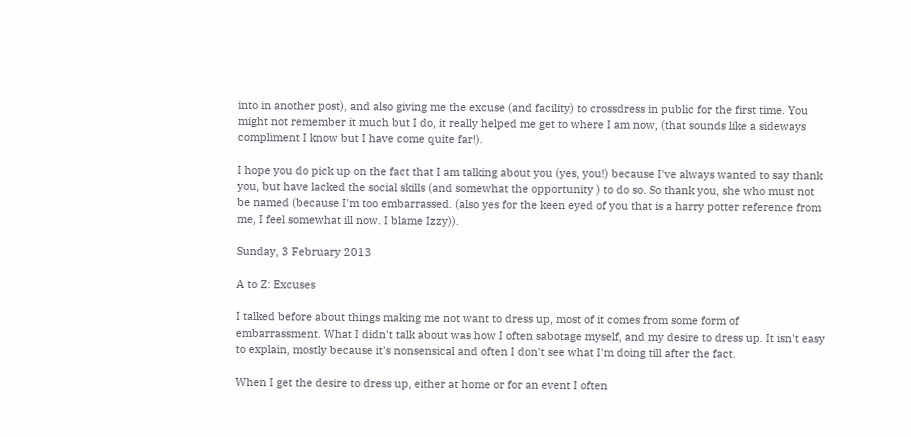into in another post), and also giving me the excuse (and facility) to crossdress in public for the first time. You might not remember it much but I do, it really helped me get to where I am now, (that sounds like a sideways compliment I know but I have come quite far!).

I hope you do pick up on the fact that I am talking about you (yes, you!) because I've always wanted to say thank you, but have lacked the social skills (and somewhat the opportunity ) to do so. So thank you, she who must not be named (because I'm too embarrassed. (also yes for the keen eyed of you that is a harry potter reference from me, I feel somewhat ill now. I blame Izzy)).

Sunday, 3 February 2013

A to Z: Excuses

I talked before about things making me not want to dress up, most of it comes from some form of embarrassment. What I didn't talk about was how I often sabotage myself, and my desire to dress up. It isn't easy to explain, mostly because it's nonsensical and often I don't see what I'm doing till after the fact.

When I get the desire to dress up, either at home or for an event I often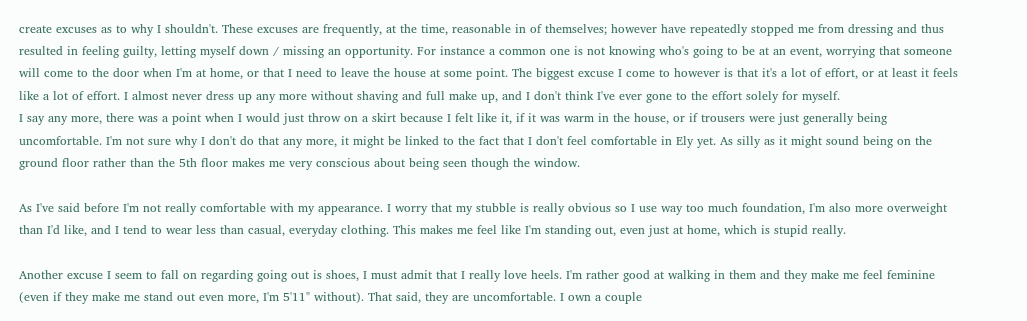create excuses as to why I shouldn't. These excuses are frequently, at the time, reasonable in of themselves; however have repeatedly stopped me from dressing and thus resulted in feeling guilty, letting myself down / missing an opportunity. For instance a common one is not knowing who's going to be at an event, worrying that someone will come to the door when I'm at home, or that I need to leave the house at some point. The biggest excuse I come to however is that it's a lot of effort, or at least it feels like a lot of effort. I almost never dress up any more without shaving and full make up, and I don't think I've ever gone to the effort solely for myself.
I say any more, there was a point when I would just throw on a skirt because I felt like it, if it was warm in the house, or if trousers were just generally being uncomfortable. I'm not sure why I don't do that any more, it might be linked to the fact that I don't feel comfortable in Ely yet. As silly as it might sound being on the ground floor rather than the 5th floor makes me very conscious about being seen though the window.

As I've said before I'm not really comfortable with my appearance. I worry that my stubble is really obvious so I use way too much foundation, I'm also more overweight than I'd like, and I tend to wear less than casual, everyday clothing. This makes me feel like I'm standing out, even just at home, which is stupid really.

Another excuse I seem to fall on regarding going out is shoes, I must admit that I really love heels. I'm rather good at walking in them and they make me feel feminine (even if they make me stand out even more, I'm 5'11" without). That said, they are uncomfortable. I own a couple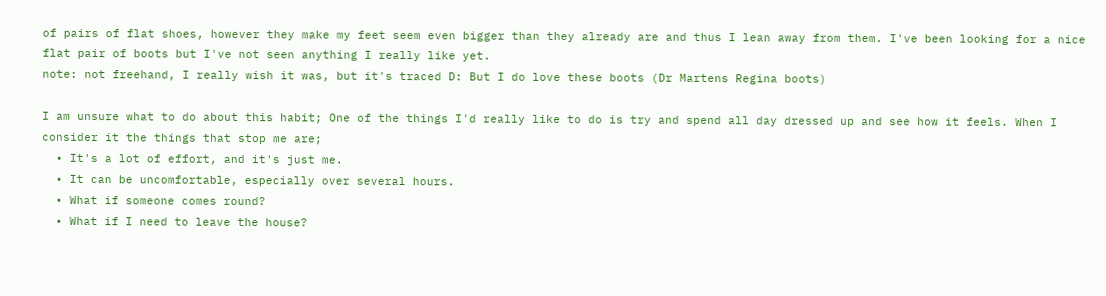of pairs of flat shoes, however they make my feet seem even bigger than they already are and thus I lean away from them. I've been looking for a nice flat pair of boots but I've not seen anything I really like yet.
note: not freehand, I really wish it was, but it's traced D: But I do love these boots (Dr Martens Regina boots)

I am unsure what to do about this habit; One of the things I'd really like to do is try and spend all day dressed up and see how it feels. When I consider it the things that stop me are;
  • It's a lot of effort, and it's just me.
  • It can be uncomfortable, especially over several hours.
  • What if someone comes round?
  • What if I need to leave the house?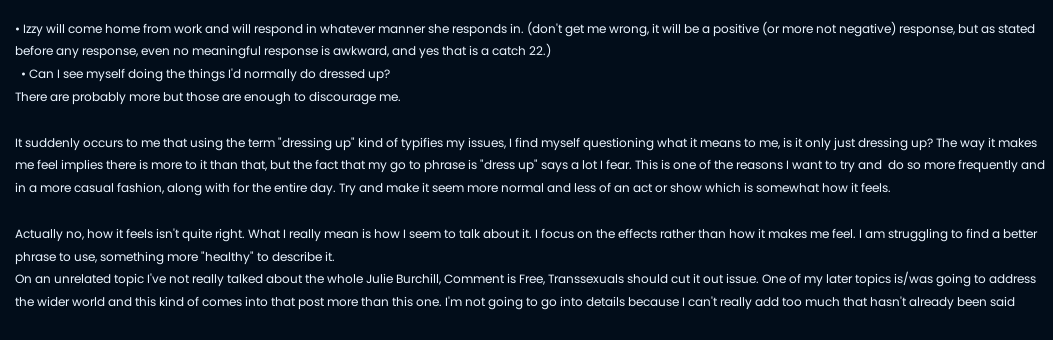• Izzy will come home from work and will respond in whatever manner she responds in. (don't get me wrong, it will be a positive (or more not negative) response, but as stated before any response, even no meaningful response is awkward, and yes that is a catch 22.)
  • Can I see myself doing the things I'd normally do dressed up?
There are probably more but those are enough to discourage me.

It suddenly occurs to me that using the term "dressing up" kind of typifies my issues, I find myself questioning what it means to me, is it only just dressing up? The way it makes me feel implies there is more to it than that, but the fact that my go to phrase is "dress up" says a lot I fear. This is one of the reasons I want to try and  do so more frequently and in a more casual fashion, along with for the entire day. Try and make it seem more normal and less of an act or show which is somewhat how it feels.

Actually no, how it feels isn't quite right. What I really mean is how I seem to talk about it. I focus on the effects rather than how it makes me feel. I am struggling to find a better phrase to use, something more "healthy" to describe it.
On an unrelated topic I've not really talked about the whole Julie Burchill, Comment is Free, Transsexuals should cut it out issue. One of my later topics is/was going to address the wider world and this kind of comes into that post more than this one. I'm not going to go into details because I can't really add too much that hasn't already been said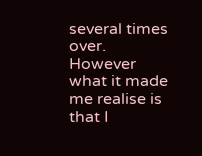several times over. However what it made me realise is that I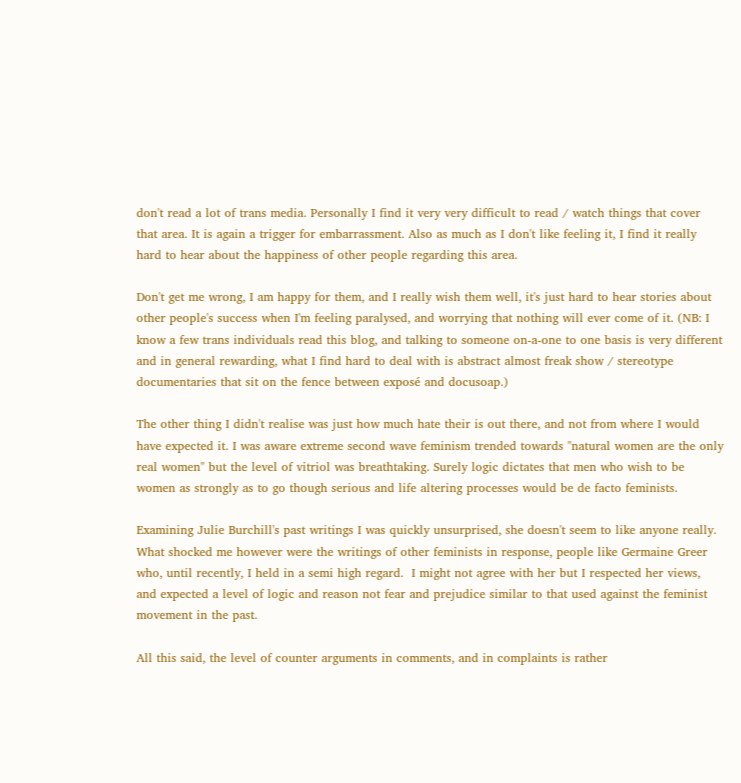don't read a lot of trans media. Personally I find it very very difficult to read / watch things that cover that area. It is again a trigger for embarrassment. Also as much as I don't like feeling it, I find it really hard to hear about the happiness of other people regarding this area.

Don't get me wrong, I am happy for them, and I really wish them well, it's just hard to hear stories about other people's success when I'm feeling paralysed, and worrying that nothing will ever come of it. (NB: I know a few trans individuals read this blog, and talking to someone on-a-one to one basis is very different and in general rewarding, what I find hard to deal with is abstract almost freak show / stereotype documentaries that sit on the fence between exposé and docusoap.)

The other thing I didn't realise was just how much hate their is out there, and not from where I would have expected it. I was aware extreme second wave feminism trended towards "natural women are the only real women" but the level of vitriol was breathtaking. Surely logic dictates that men who wish to be women as strongly as to go though serious and life altering processes would be de facto feminists.

Examining Julie Burchill's past writings I was quickly unsurprised, she doesn't seem to like anyone really. What shocked me however were the writings of other feminists in response, people like Germaine Greer who, until recently, I held in a semi high regard.  I might not agree with her but I respected her views, and expected a level of logic and reason not fear and prejudice similar to that used against the feminist movement in the past.

All this said, the level of counter arguments in comments, and in complaints is rather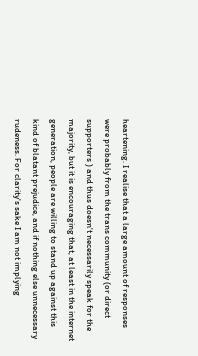heartening. I realise that a large amount of responses were probably from the trans community (or direct supporters ) and thus doesn't necessarily speak for the majority, but it is encouraging that, at least in the internet generation, people are willing to stand up against this kind of blatant prejudice, and if nothing else unnecessary rudeness. For clarity's sake I am not implying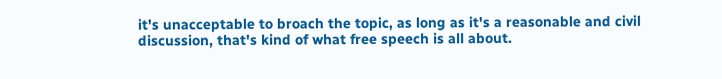it's unacceptable to broach the topic, as long as it's a reasonable and civil discussion, that's kind of what free speech is all about.